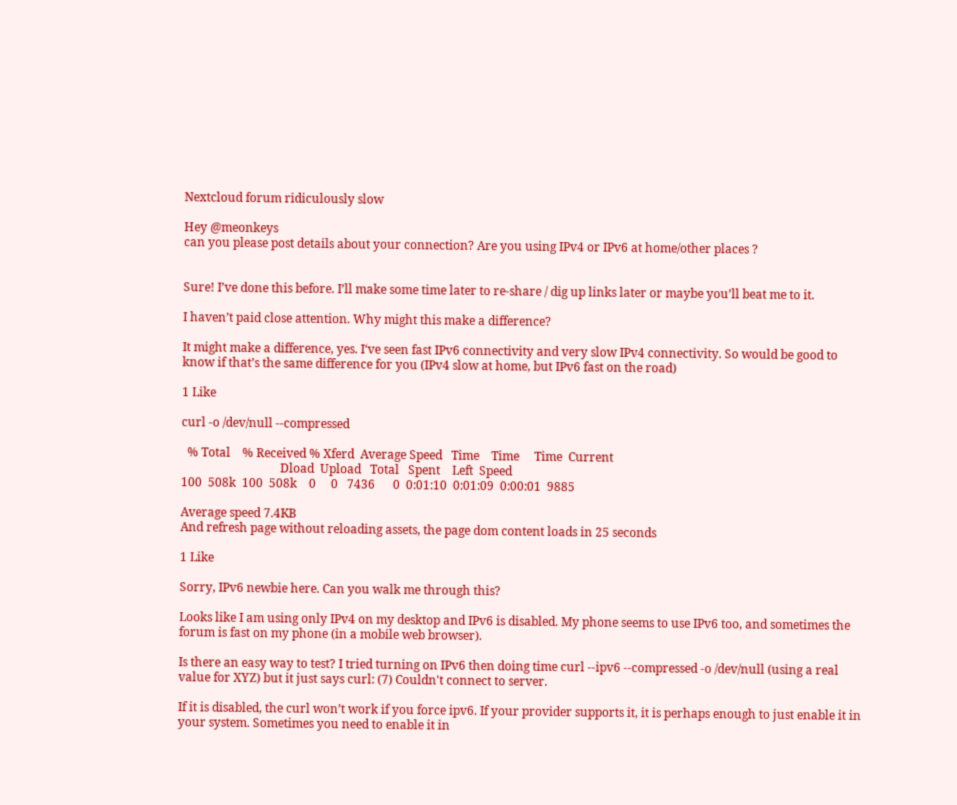Nextcloud forum ridiculously slow

Hey @meonkeys
can you please post details about your connection? Are you using IPv4 or IPv6 at home/other places ?


Sure! I’ve done this before. I’ll make some time later to re-share / dig up links later or maybe you’ll beat me to it.

I haven’t paid close attention. Why might this make a difference?

It might make a difference, yes. I‘ve seen fast IPv6 connectivity and very slow IPv4 connectivity. So would be good to know if that’s the same difference for you (IPv4 slow at home, but IPv6 fast on the road)

1 Like

curl -o /dev/null --compressed

  % Total    % Received % Xferd  Average Speed   Time    Time     Time  Current
                                 Dload  Upload   Total   Spent    Left  Speed
100  508k  100  508k    0     0   7436      0  0:01:10  0:01:09  0:00:01  9885

Average speed 7.4KB
And refresh page without reloading assets, the page dom content loads in 25 seconds

1 Like

Sorry, IPv6 newbie here. Can you walk me through this?

Looks like I am using only IPv4 on my desktop and IPv6 is disabled. My phone seems to use IPv6 too, and sometimes the forum is fast on my phone (in a mobile web browser).

Is there an easy way to test? I tried turning on IPv6 then doing time curl --ipv6 --compressed -o /dev/null (using a real value for XYZ) but it just says curl: (7) Couldn't connect to server.

If it is disabled, the curl won’t work if you force ipv6. If your provider supports it, it is perhaps enough to just enable it in your system. Sometimes you need to enable it in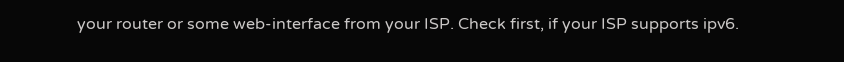your router or some web-interface from your ISP. Check first, if your ISP supports ipv6.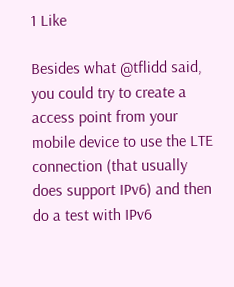1 Like

Besides what @tflidd said, you could try to create a access point from your mobile device to use the LTE connection (that usually does support IPv6) and then do a test with IPv6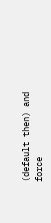(default then) and force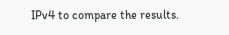IPv4 to compare the results.